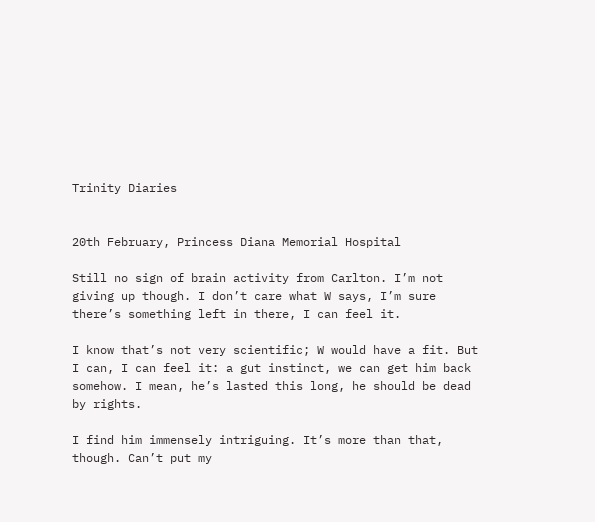Trinity Diaries


20th February, Princess Diana Memorial Hospital

Still no sign of brain activity from Carlton. I’m not giving up though. I don’t care what W says, I’m sure there’s something left in there, I can feel it.

I know that’s not very scientific; W would have a fit. But I can, I can feel it: a gut instinct, we can get him back somehow. I mean, he’s lasted this long, he should be dead by rights.

I find him immensely intriguing. It’s more than that, though. Can’t put my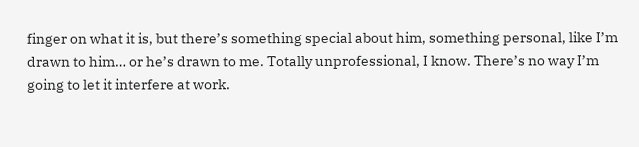finger on what it is, but there’s something special about him, something personal, like I’m drawn to him… or he’s drawn to me. Totally unprofessional, I know. There’s no way I’m going to let it interfere at work.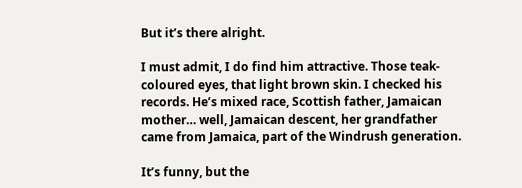But it’s there alright.

I must admit, I do find him attractive. Those teak-coloured eyes, that light brown skin. I checked his records. He’s mixed race, Scottish father, Jamaican mother… well, Jamaican descent, her grandfather came from Jamaica, part of the Windrush generation.

It’s funny, but the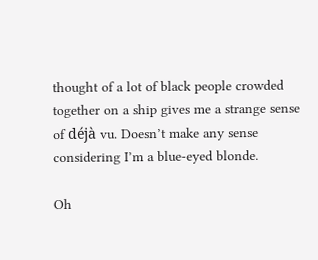thought of a lot of black people crowded together on a ship gives me a strange sense of déjà vu. Doesn’t make any sense considering I’m a blue-eyed blonde.

Oh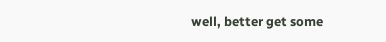well, better get some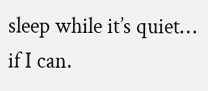sleep while it’s quiet… if I can.